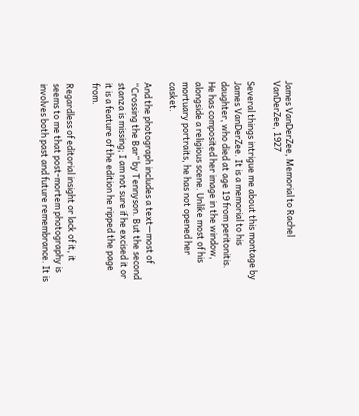James VanDerZee, Memorial to Rachel VanDerZee, 1927

Several things intrigue me about this montage by James VanDerZee. It is a memorial to his daughter, who died at age 19 from peritonitis. He has composited her image in the window, alongside a religious scene. Unlike most of his mortuary portraits, he has not opened her casket.

And the photograph includes a text—most of “Crossing the Bar” by Tennyson. But the second stanza is missing; I am not sure if he excised it or it is a feature of the edition he ripped the page from.

Regardless of editorial insight or lack of it, it seems to me that post-mortem photography is involves both past and future remembrance. It is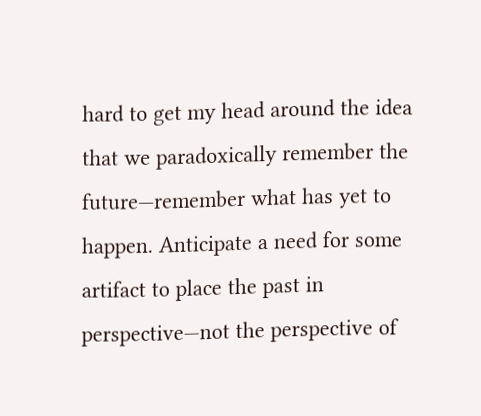hard to get my head around the idea that we paradoxically remember the future—remember what has yet to happen. Anticipate a need for some artifact to place the past in perspective—not the perspective of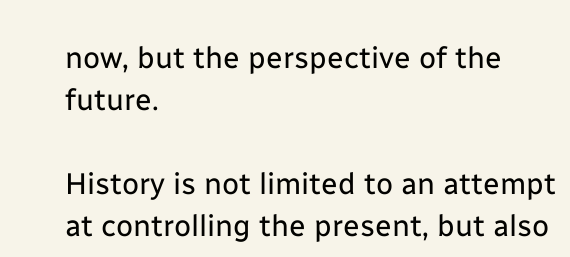now, but the perspective of the future.

History is not limited to an attempt at controlling the present, but also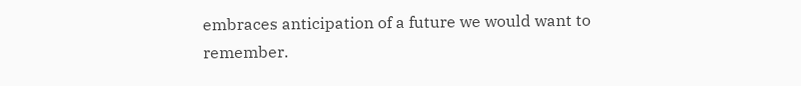embraces anticipation of a future we would want to remember.